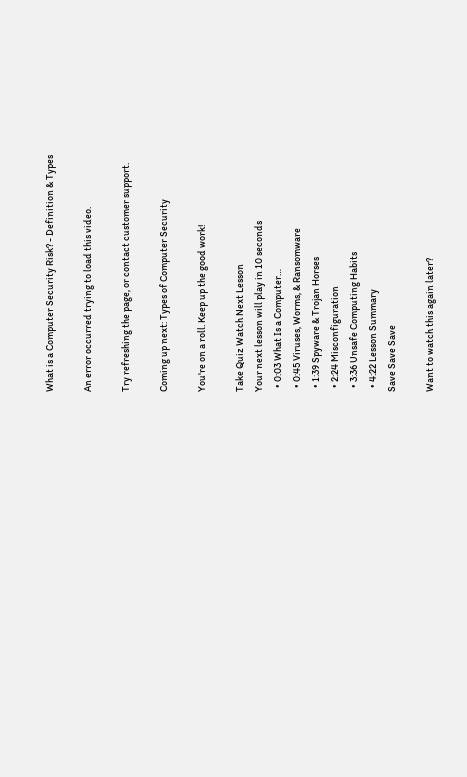What is a Computer Security Risk? - Definition & Types

An error occurred trying to load this video.

Try refreshing the page, or contact customer support.

Coming up next: Types of Computer Security

You're on a roll. Keep up the good work!

Take Quiz Watch Next Lesson
Your next lesson will play in 10 seconds
  • 0:03 What Is a Computer…
  • 0:45 Viruses, Worms, & Ransomware
  • 1:39 Spyware & Trojan Horses
  • 2:24 Misconfiguration
  • 3:36 Unsafe Computing Habits
  • 4:22 Lesson Summary
Save Save Save

Want to watch this again later?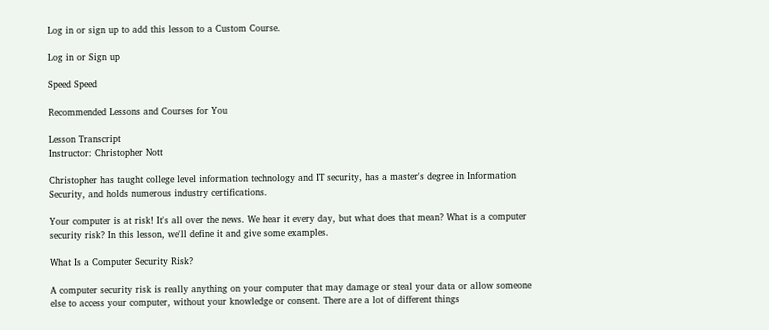Log in or sign up to add this lesson to a Custom Course.

Log in or Sign up

Speed Speed

Recommended Lessons and Courses for You

Lesson Transcript
Instructor: Christopher Nott

Christopher has taught college level information technology and IT security, has a master's degree in Information Security, and holds numerous industry certifications.

Your computer is at risk! It's all over the news. We hear it every day, but what does that mean? What is a computer security risk? In this lesson, we'll define it and give some examples.

What Is a Computer Security Risk?

A computer security risk is really anything on your computer that may damage or steal your data or allow someone else to access your computer, without your knowledge or consent. There are a lot of different things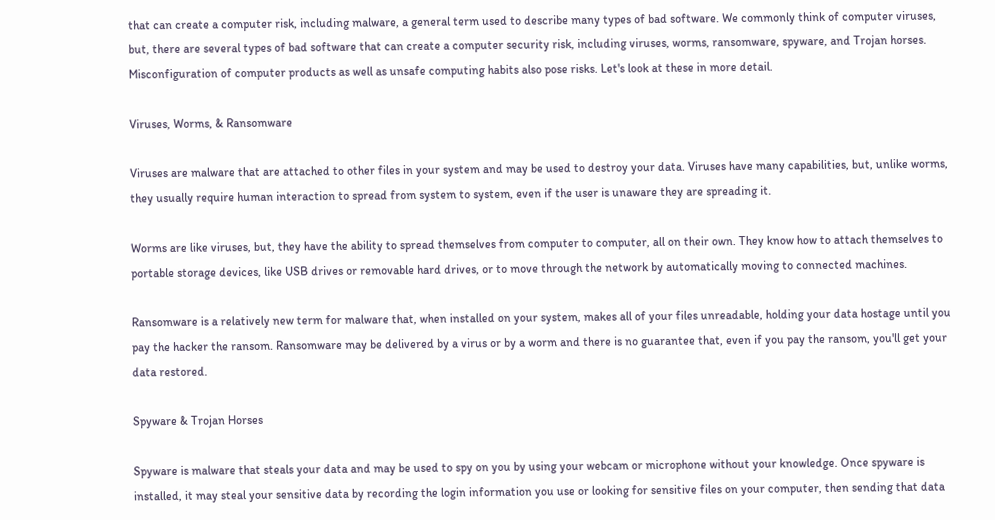that can create a computer risk, including malware, a general term used to describe many types of bad software. We commonly think of computer viruses, but, there are several types of bad software that can create a computer security risk, including viruses, worms, ransomware, spyware, and Trojan horses. Misconfiguration of computer products as well as unsafe computing habits also pose risks. Let's look at these in more detail.

Viruses, Worms, & Ransomware

Viruses are malware that are attached to other files in your system and may be used to destroy your data. Viruses have many capabilities, but, unlike worms, they usually require human interaction to spread from system to system, even if the user is unaware they are spreading it.

Worms are like viruses, but, they have the ability to spread themselves from computer to computer, all on their own. They know how to attach themselves to portable storage devices, like USB drives or removable hard drives, or to move through the network by automatically moving to connected machines.

Ransomware is a relatively new term for malware that, when installed on your system, makes all of your files unreadable, holding your data hostage until you pay the hacker the ransom. Ransomware may be delivered by a virus or by a worm and there is no guarantee that, even if you pay the ransom, you'll get your data restored.

Spyware & Trojan Horses

Spyware is malware that steals your data and may be used to spy on you by using your webcam or microphone without your knowledge. Once spyware is installed, it may steal your sensitive data by recording the login information you use or looking for sensitive files on your computer, then sending that data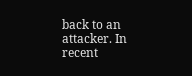back to an attacker. In recent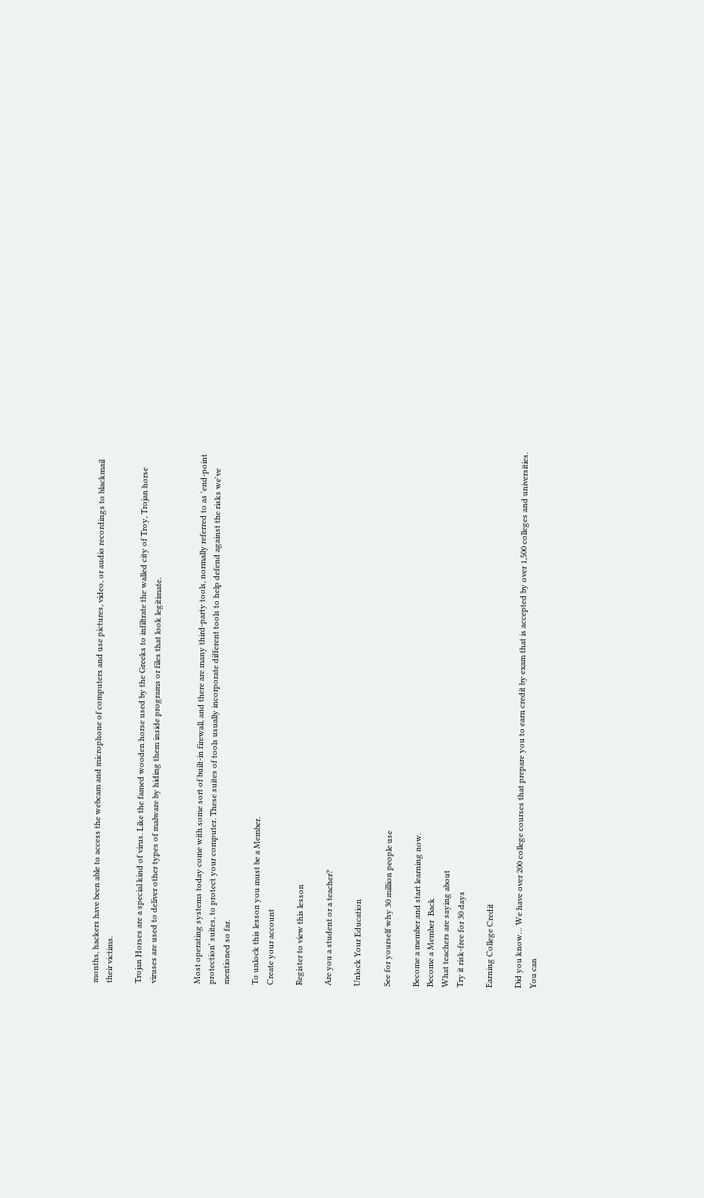months, hackers have been able to access the webcam and microphone of computers and use pictures, video, or audio recordings to blackmail their victims.

Trojan Horses are a special kind of virus. Like the famed wooden horse used by the Greeks to infiltrate the walled city of Troy, Trojan horse viruses are used to deliver other types of malware by hiding them inside programs or files that look legitimate.


Most operating systems today come with some sort of built-in firewall, and there are many third-party tools, normally referred to as 'end-point protection' suites, to protect your computer. These suites of tools usually incorporate different tools to help defend against the risks we've mentioned so far.

To unlock this lesson you must be a Member.
Create your account

Register to view this lesson

Are you a student or a teacher?

Unlock Your Education

See for yourself why 30 million people use

Become a member and start learning now.
Become a Member  Back
What teachers are saying about
Try it risk-free for 30 days

Earning College Credit

Did you know… We have over 200 college courses that prepare you to earn credit by exam that is accepted by over 1,500 colleges and universities. You can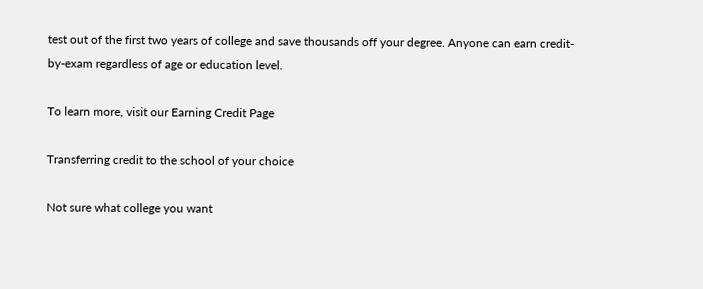test out of the first two years of college and save thousands off your degree. Anyone can earn credit-by-exam regardless of age or education level.

To learn more, visit our Earning Credit Page

Transferring credit to the school of your choice

Not sure what college you want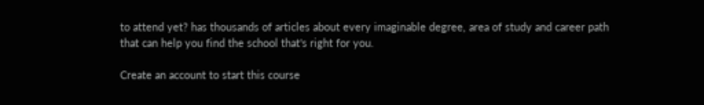to attend yet? has thousands of articles about every imaginable degree, area of study and career path that can help you find the school that's right for you.

Create an account to start this course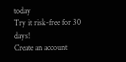today
Try it risk-free for 30 days!
Create an account